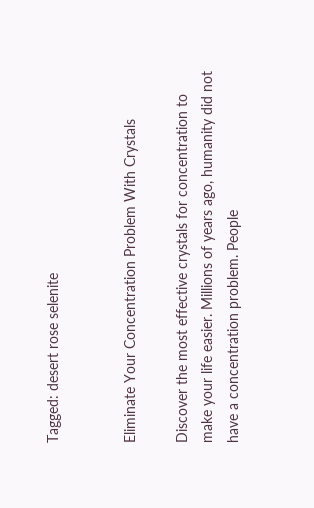Tagged: desert rose selenite


Eliminate Your Concentration Problem With Crystals

Discover the most effective crystals for concentration to make your life easier. Millions of years ago, humanity did not have a concentration problem. People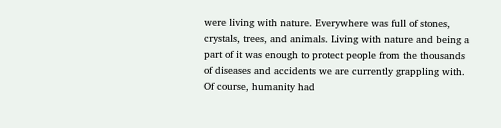were living with nature. Everywhere was full of stones, crystals, trees, and animals. Living with nature and being a part of it was enough to protect people from the thousands of diseases and accidents we are currently grappling with. Of course, humanity had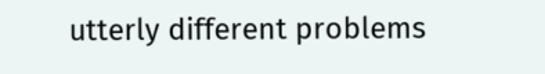utterly different problems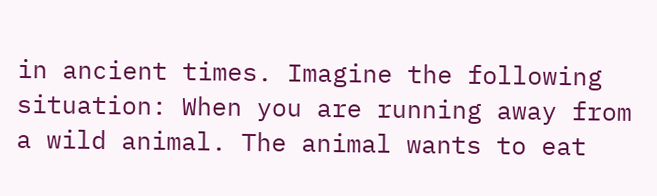in ancient times. Imagine the following situation: When you are running away from a wild animal. The animal wants to eat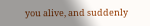you alive, and suddenly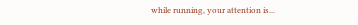while running, your attention is...